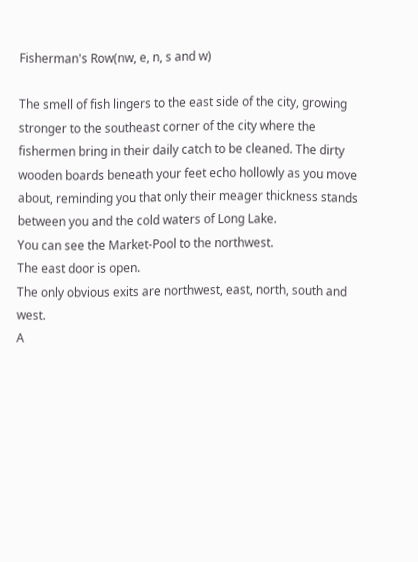Fisherman's Row(nw, e, n, s and w)

The smell of fish lingers to the east side of the city, growing stronger to the southeast corner of the city where the fishermen bring in their daily catch to be cleaned. The dirty wooden boards beneath your feet echo hollowly as you move about, reminding you that only their meager thickness stands between you and the cold waters of Long Lake.
You can see the Market-Pool to the northwest.
The east door is open.
The only obvious exits are northwest, east, north, south and west.
A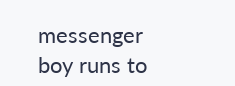messenger boy runs to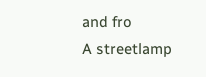and fro
A streetlamp